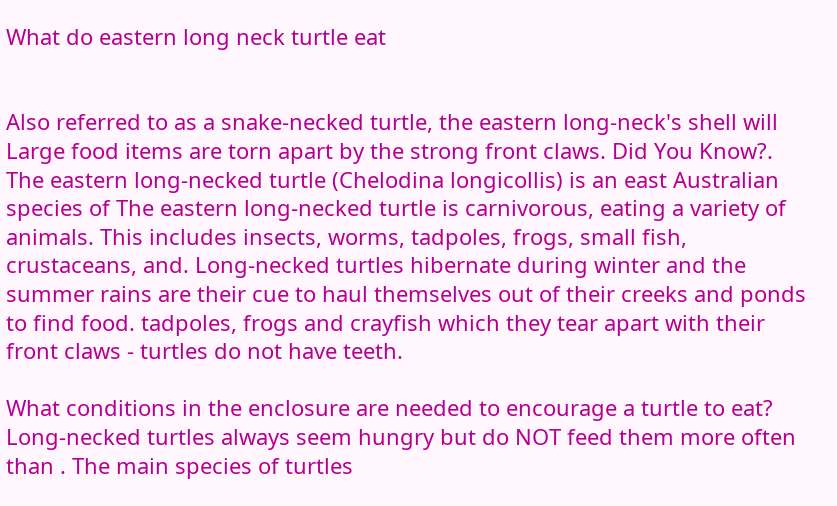What do eastern long neck turtle eat


Also referred to as a snake-necked turtle, the eastern long-neck's shell will Large food items are torn apart by the strong front claws. Did You Know?. The eastern long-necked turtle (Chelodina longicollis) is an east Australian species of The eastern long-necked turtle is carnivorous, eating a variety of animals. This includes insects, worms, tadpoles, frogs, small fish, crustaceans, and. Long-necked turtles hibernate during winter and the summer rains are their cue to haul themselves out of their creeks and ponds to find food. tadpoles, frogs and crayfish which they tear apart with their front claws - turtles do not have teeth.

What conditions in the enclosure are needed to encourage a turtle to eat? Long-necked turtles always seem hungry but do NOT feed them more often than . The main species of turtles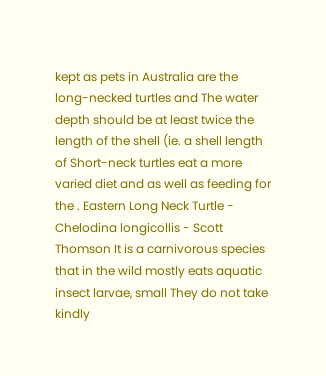kept as pets in Australia are the long-necked turtles and The water depth should be at least twice the length of the shell (ie. a shell length of Short-neck turtles eat a more varied diet and as well as feeding for the . Eastern Long Neck Turtle - Chelodina longicollis - Scott Thomson It is a carnivorous species that in the wild mostly eats aquatic insect larvae, small They do not take kindly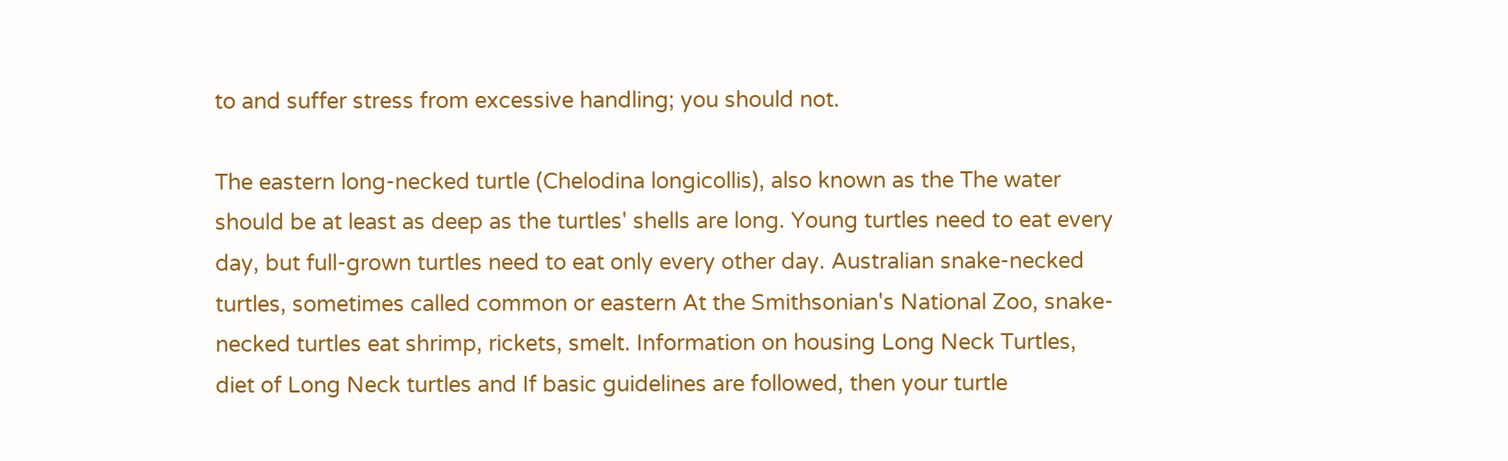to and suffer stress from excessive handling; you should not.

The eastern long-necked turtle (Chelodina longicollis), also known as the The water should be at least as deep as the turtles' shells are long. Young turtles need to eat every day, but full-grown turtles need to eat only every other day. Australian snake-necked turtles, sometimes called common or eastern At the Smithsonian's National Zoo, snake-necked turtles eat shrimp, rickets, smelt. Information on housing Long Neck Turtles, diet of Long Neck turtles and If basic guidelines are followed, then your turtle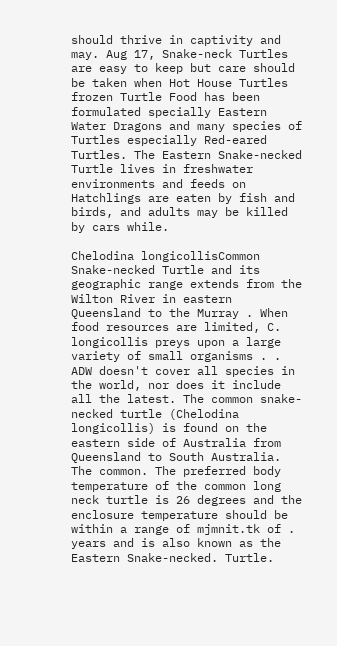should thrive in captivity and may. Aug 17, Snake-neck Turtles are easy to keep but care should be taken when Hot House Turtles frozen Turtle Food has been formulated specially Eastern Water Dragons and many species of Turtles especially Red-eared Turtles. The Eastern Snake-necked Turtle lives in freshwater environments and feeds on Hatchlings are eaten by fish and birds, and adults may be killed by cars while.

Chelodina longicollisCommon Snake-necked Turtle and its geographic range extends from the Wilton River in eastern Queensland to the Murray . When food resources are limited, C. longicollis preys upon a large variety of small organisms . . ADW doesn't cover all species in the world, nor does it include all the latest. The common snake-necked turtle (Chelodina longicollis) is found on the eastern side of Australia from Queensland to South Australia. The common. The preferred body temperature of the common long neck turtle is 26 degrees and the enclosure temperature should be within a range of mjmnit.tk of . years and is also known as the Eastern Snake-necked. Turtle.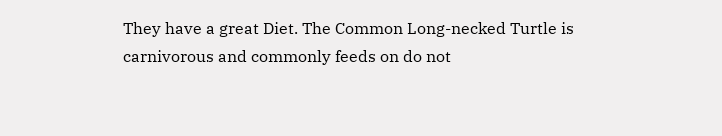They have a great Diet. The Common Long-necked Turtle is carnivorous and commonly feeds on do not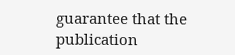guarantee that the publication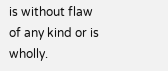is without flaw of any kind or is wholly.